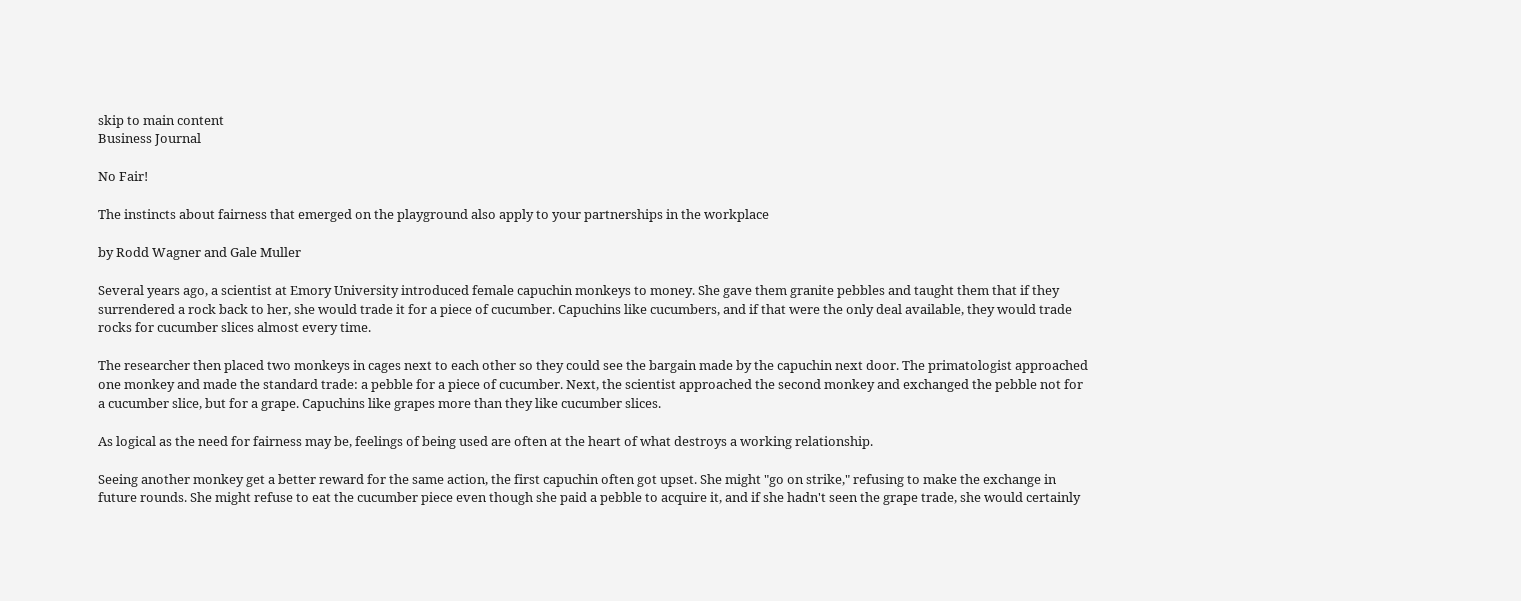skip to main content
Business Journal

No Fair!

The instincts about fairness that emerged on the playground also apply to your partnerships in the workplace

by Rodd Wagner and Gale Muller

Several years ago, a scientist at Emory University introduced female capuchin monkeys to money. She gave them granite pebbles and taught them that if they surrendered a rock back to her, she would trade it for a piece of cucumber. Capuchins like cucumbers, and if that were the only deal available, they would trade rocks for cucumber slices almost every time.

The researcher then placed two monkeys in cages next to each other so they could see the bargain made by the capuchin next door. The primatologist approached one monkey and made the standard trade: a pebble for a piece of cucumber. Next, the scientist approached the second monkey and exchanged the pebble not for a cucumber slice, but for a grape. Capuchins like grapes more than they like cucumber slices.

As logical as the need for fairness may be, feelings of being used are often at the heart of what destroys a working relationship.

Seeing another monkey get a better reward for the same action, the first capuchin often got upset. She might "go on strike," refusing to make the exchange in future rounds. She might refuse to eat the cucumber piece even though she paid a pebble to acquire it, and if she hadn't seen the grape trade, she would certainly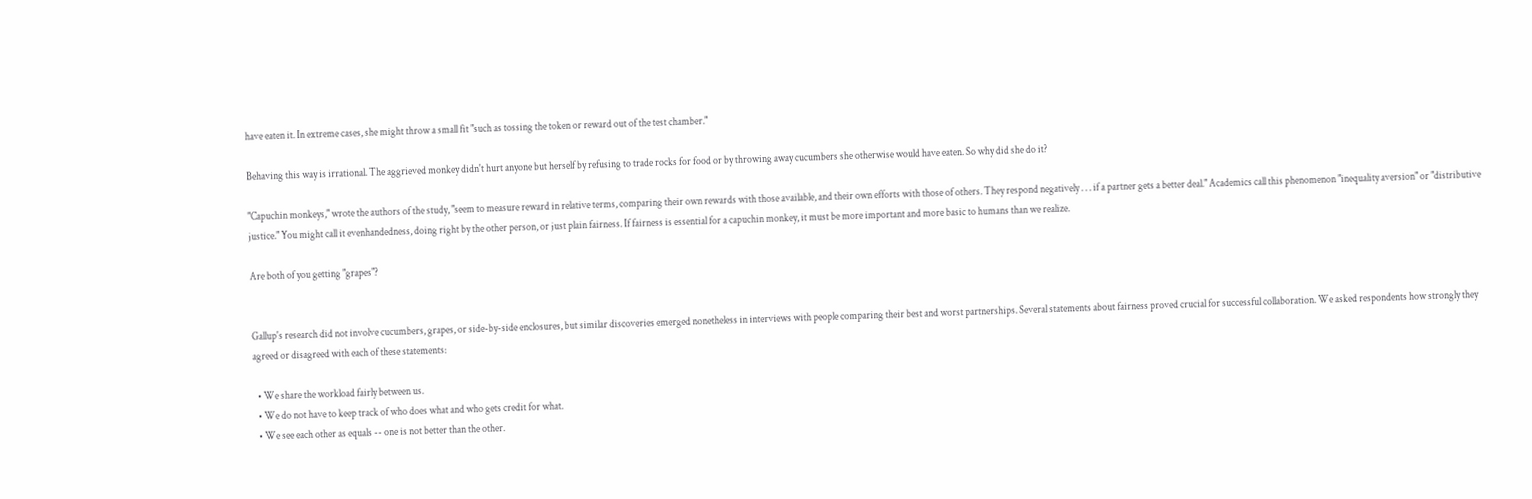have eaten it. In extreme cases, she might throw a small fit "such as tossing the token or reward out of the test chamber."

Behaving this way is irrational. The aggrieved monkey didn't hurt anyone but herself by refusing to trade rocks for food or by throwing away cucumbers she otherwise would have eaten. So why did she do it?

"Capuchin monkeys," wrote the authors of the study, "seem to measure reward in relative terms, comparing their own rewards with those available, and their own efforts with those of others. They respond negatively . . . if a partner gets a better deal." Academics call this phenomenon "inequality aversion" or "distributive justice." You might call it evenhandedness, doing right by the other person, or just plain fairness. If fairness is essential for a capuchin monkey, it must be more important and more basic to humans than we realize.

Are both of you getting "grapes"?


Gallup's research did not involve cucumbers, grapes, or side-by-side enclosures, but similar discoveries emerged nonetheless in interviews with people comparing their best and worst partnerships. Several statements about fairness proved crucial for successful collaboration. We asked respondents how strongly they agreed or disagreed with each of these statements:

  • We share the workload fairly between us.
  • We do not have to keep track of who does what and who gets credit for what.
  • We see each other as equals -- one is not better than the other.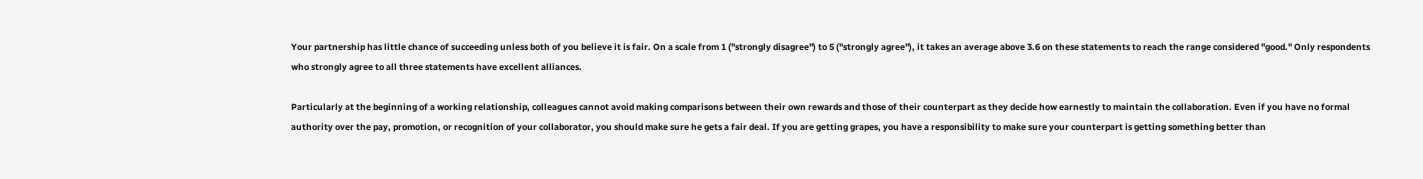Your partnership has little chance of succeeding unless both of you believe it is fair. On a scale from 1 ("strongly disagree") to 5 ("strongly agree"), it takes an average above 3.6 on these statements to reach the range considered "good." Only respondents who strongly agree to all three statements have excellent alliances.

Particularly at the beginning of a working relationship, colleagues cannot avoid making comparisons between their own rewards and those of their counterpart as they decide how earnestly to maintain the collaboration. Even if you have no formal authority over the pay, promotion, or recognition of your collaborator, you should make sure he gets a fair deal. If you are getting grapes, you have a responsibility to make sure your counterpart is getting something better than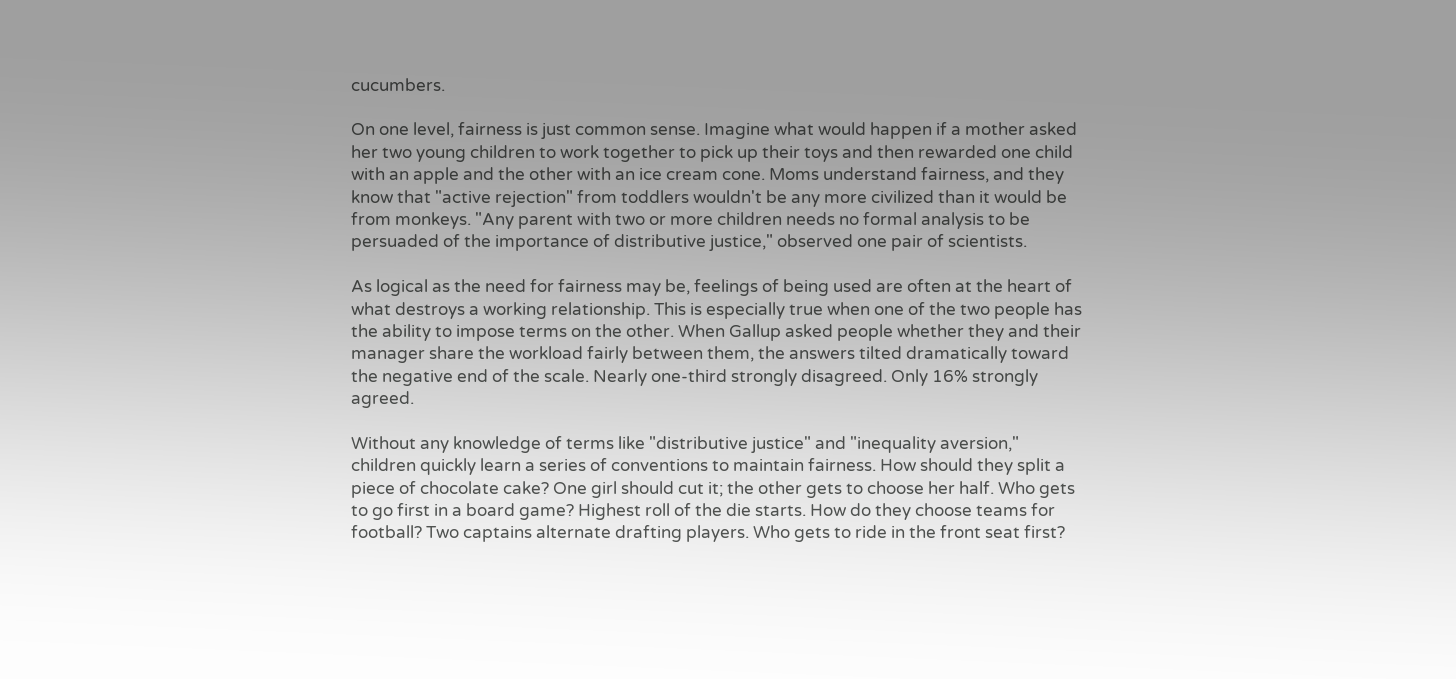cucumbers.

On one level, fairness is just common sense. Imagine what would happen if a mother asked her two young children to work together to pick up their toys and then rewarded one child with an apple and the other with an ice cream cone. Moms understand fairness, and they know that "active rejection" from toddlers wouldn't be any more civilized than it would be from monkeys. "Any parent with two or more children needs no formal analysis to be persuaded of the importance of distributive justice," observed one pair of scientists.

As logical as the need for fairness may be, feelings of being used are often at the heart of what destroys a working relationship. This is especially true when one of the two people has the ability to impose terms on the other. When Gallup asked people whether they and their manager share the workload fairly between them, the answers tilted dramatically toward the negative end of the scale. Nearly one-third strongly disagreed. Only 16% strongly agreed.

Without any knowledge of terms like "distributive justice" and "inequality aversion," children quickly learn a series of conventions to maintain fairness. How should they split a piece of chocolate cake? One girl should cut it; the other gets to choose her half. Who gets to go first in a board game? Highest roll of the die starts. How do they choose teams for football? Two captains alternate drafting players. Who gets to ride in the front seat first?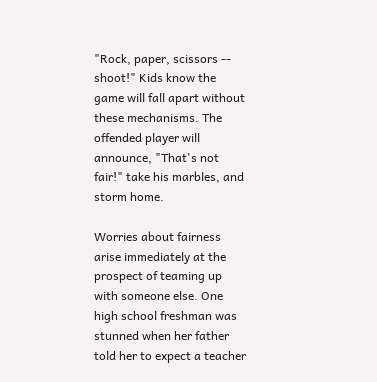"Rock, paper, scissors -- shoot!" Kids know the game will fall apart without these mechanisms. The offended player will announce, "That's not fair!" take his marbles, and storm home.

Worries about fairness arise immediately at the prospect of teaming up with someone else. One high school freshman was stunned when her father told her to expect a teacher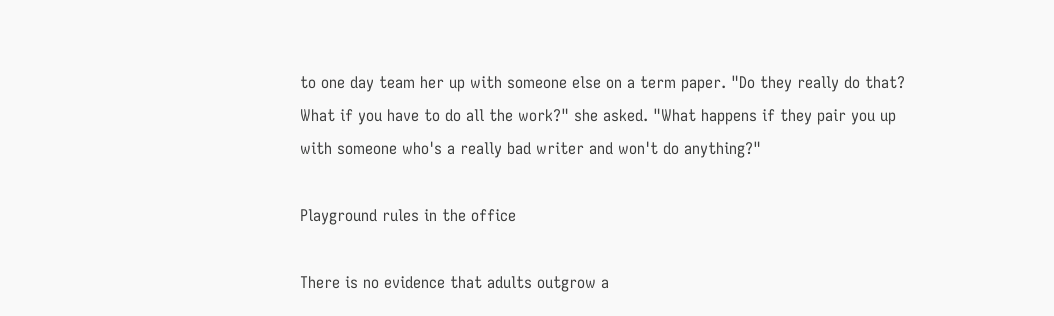to one day team her up with someone else on a term paper. "Do they really do that? What if you have to do all the work?" she asked. "What happens if they pair you up with someone who's a really bad writer and won't do anything?"

Playground rules in the office

There is no evidence that adults outgrow a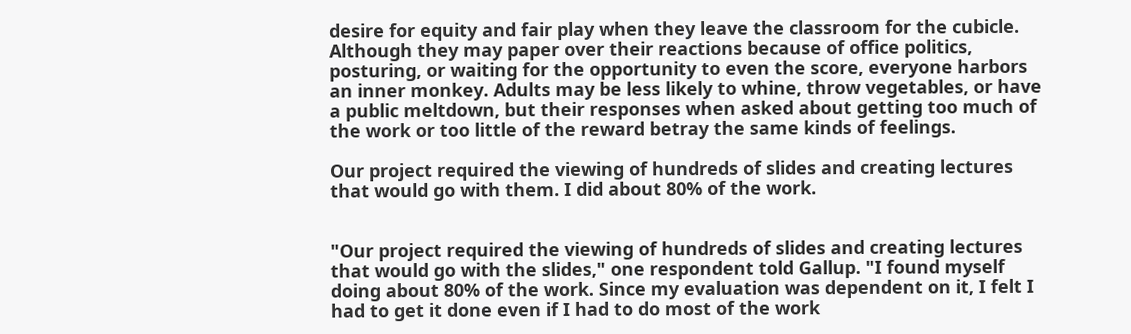desire for equity and fair play when they leave the classroom for the cubicle. Although they may paper over their reactions because of office politics, posturing, or waiting for the opportunity to even the score, everyone harbors an inner monkey. Adults may be less likely to whine, throw vegetables, or have a public meltdown, but their responses when asked about getting too much of the work or too little of the reward betray the same kinds of feelings.

Our project required the viewing of hundreds of slides and creating lectures that would go with them. I did about 80% of the work.


"Our project required the viewing of hundreds of slides and creating lectures that would go with the slides," one respondent told Gallup. "I found myself doing about 80% of the work. Since my evaluation was dependent on it, I felt I had to get it done even if I had to do most of the work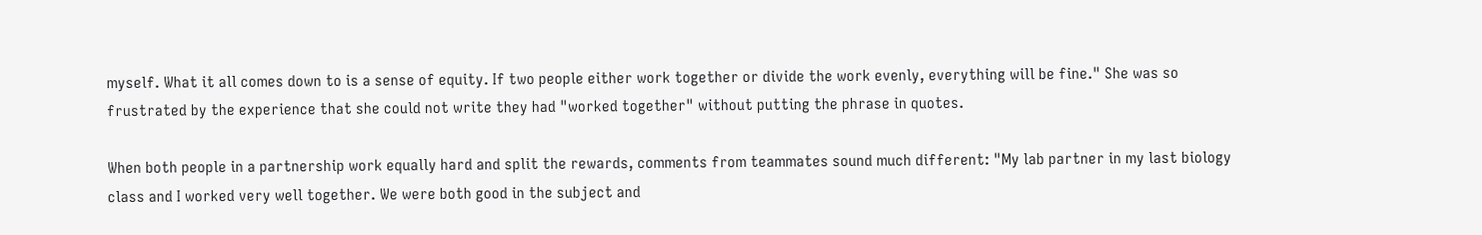myself. What it all comes down to is a sense of equity. If two people either work together or divide the work evenly, everything will be fine." She was so frustrated by the experience that she could not write they had "worked together" without putting the phrase in quotes.

When both people in a partnership work equally hard and split the rewards, comments from teammates sound much different: "My lab partner in my last biology class and I worked very well together. We were both good in the subject and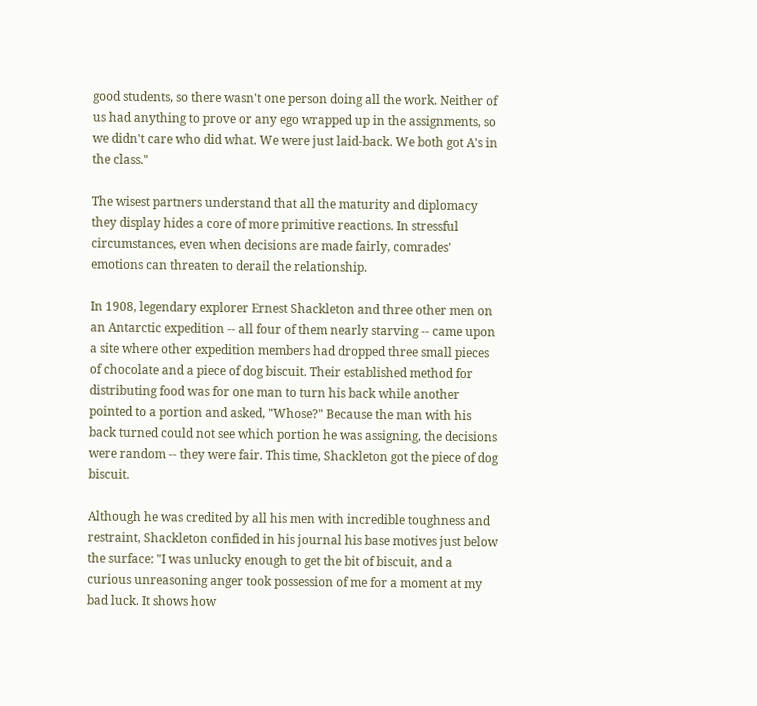good students, so there wasn't one person doing all the work. Neither of us had anything to prove or any ego wrapped up in the assignments, so we didn't care who did what. We were just laid-back. We both got A's in the class."

The wisest partners understand that all the maturity and diplomacy they display hides a core of more primitive reactions. In stressful circumstances, even when decisions are made fairly, comrades' emotions can threaten to derail the relationship.

In 1908, legendary explorer Ernest Shackleton and three other men on an Antarctic expedition -- all four of them nearly starving -- came upon a site where other expedition members had dropped three small pieces of chocolate and a piece of dog biscuit. Their established method for distributing food was for one man to turn his back while another pointed to a portion and asked, "Whose?" Because the man with his back turned could not see which portion he was assigning, the decisions were random -- they were fair. This time, Shackleton got the piece of dog biscuit.

Although he was credited by all his men with incredible toughness and restraint, Shackleton confided in his journal his base motives just below the surface: "I was unlucky enough to get the bit of biscuit, and a curious unreasoning anger took possession of me for a moment at my bad luck. It shows how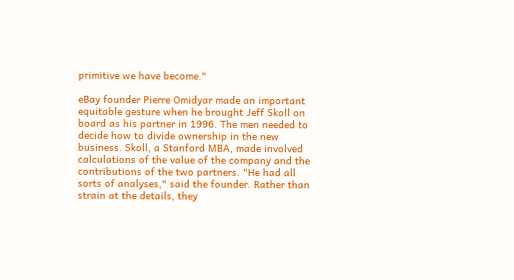primitive we have become."

eBay founder Pierre Omidyar made an important equitable gesture when he brought Jeff Skoll on board as his partner in 1996. The men needed to decide how to divide ownership in the new business. Skoll, a Stanford MBA, made involved calculations of the value of the company and the contributions of the two partners. "He had all sorts of analyses," said the founder. Rather than strain at the details, they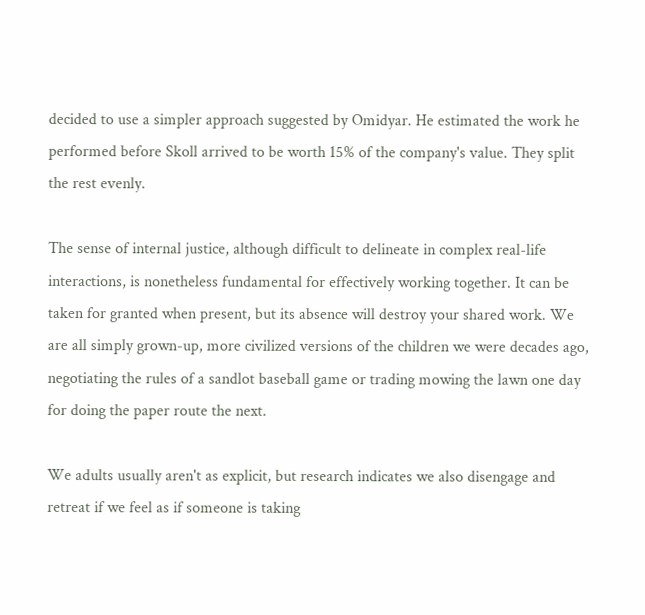decided to use a simpler approach suggested by Omidyar. He estimated the work he performed before Skoll arrived to be worth 15% of the company's value. They split the rest evenly.

The sense of internal justice, although difficult to delineate in complex real-life interactions, is nonetheless fundamental for effectively working together. It can be taken for granted when present, but its absence will destroy your shared work. We are all simply grown-up, more civilized versions of the children we were decades ago, negotiating the rules of a sandlot baseball game or trading mowing the lawn one day for doing the paper route the next.

We adults usually aren't as explicit, but research indicates we also disengage and retreat if we feel as if someone is taking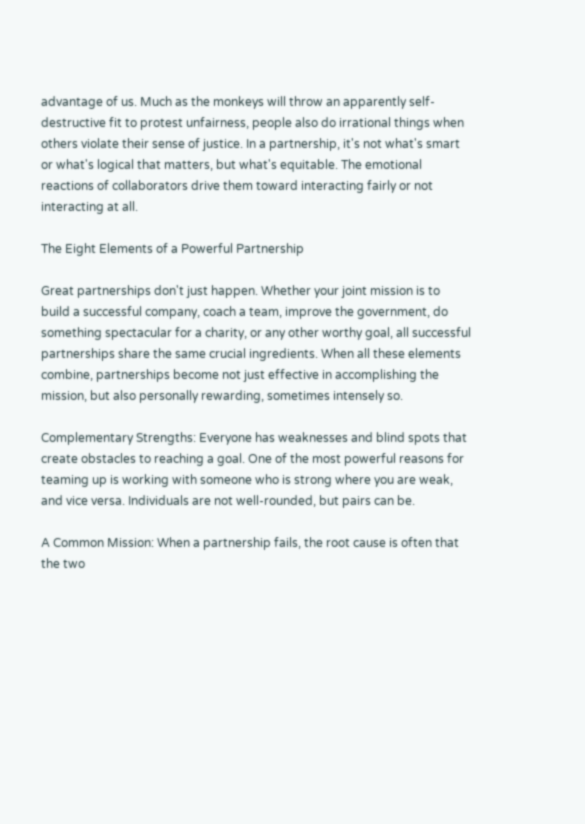advantage of us. Much as the monkeys will throw an apparently self-destructive fit to protest unfairness, people also do irrational things when others violate their sense of justice. In a partnership, it's not what's smart or what's logical that matters, but what's equitable. The emotional reactions of collaborators drive them toward interacting fairly or not interacting at all.

The Eight Elements of a Powerful Partnership

Great partnerships don't just happen. Whether your joint mission is to build a successful company, coach a team, improve the government, do something spectacular for a charity, or any other worthy goal, all successful partnerships share the same crucial ingredients. When all these elements combine, partnerships become not just effective in accomplishing the mission, but also personally rewarding, sometimes intensely so.

Complementary Strengths: Everyone has weaknesses and blind spots that create obstacles to reaching a goal. One of the most powerful reasons for teaming up is working with someone who is strong where you are weak, and vice versa. Individuals are not well-rounded, but pairs can be.

A Common Mission: When a partnership fails, the root cause is often that the two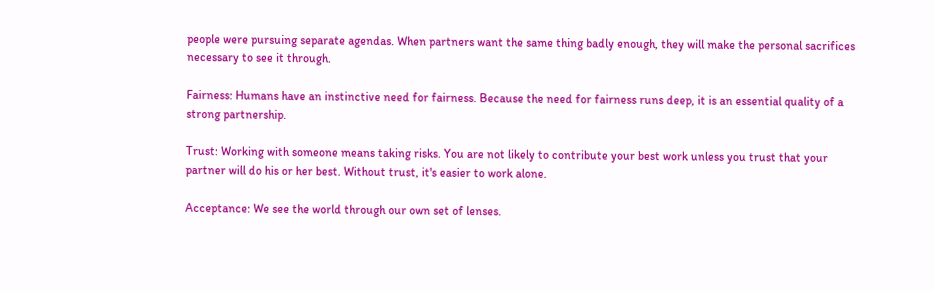people were pursuing separate agendas. When partners want the same thing badly enough, they will make the personal sacrifices necessary to see it through.

Fairness: Humans have an instinctive need for fairness. Because the need for fairness runs deep, it is an essential quality of a strong partnership.

Trust: Working with someone means taking risks. You are not likely to contribute your best work unless you trust that your partner will do his or her best. Without trust, it's easier to work alone.

Acceptance: We see the world through our own set of lenses.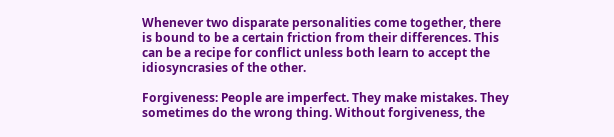Whenever two disparate personalities come together, there is bound to be a certain friction from their differences. This can be a recipe for conflict unless both learn to accept the idiosyncrasies of the other.

Forgiveness: People are imperfect. They make mistakes. They sometimes do the wrong thing. Without forgiveness, the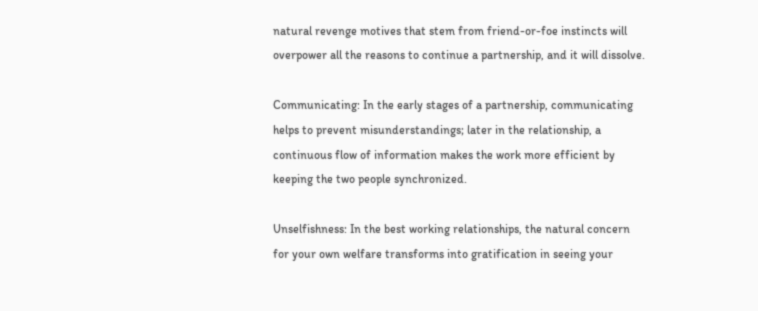natural revenge motives that stem from friend-or-foe instincts will overpower all the reasons to continue a partnership, and it will dissolve.

Communicating: In the early stages of a partnership, communicating helps to prevent misunderstandings; later in the relationship, a continuous flow of information makes the work more efficient by keeping the two people synchronized.

Unselfishness: In the best working relationships, the natural concern for your own welfare transforms into gratification in seeing your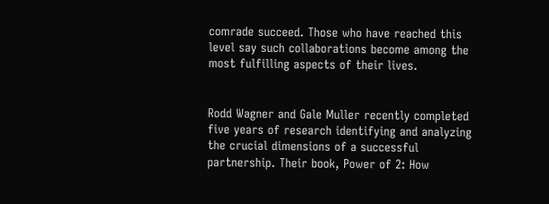comrade succeed. Those who have reached this level say such collaborations become among the most fulfilling aspects of their lives.


Rodd Wagner and Gale Muller recently completed five years of research identifying and analyzing the crucial dimensions of a successful partnership. Their book, Power of 2: How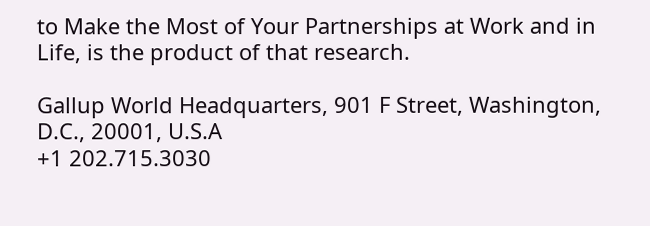to Make the Most of Your Partnerships at Work and in Life, is the product of that research.

Gallup World Headquarters, 901 F Street, Washington, D.C., 20001, U.S.A
+1 202.715.3030